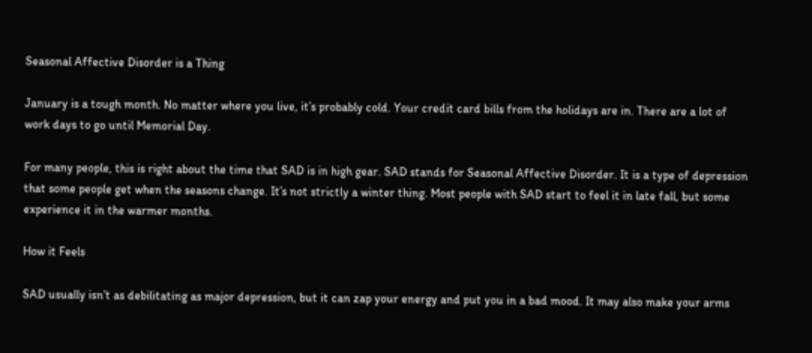Seasonal Affective Disorder is a Thing

January is a tough month. No matter where you live, it’s probably cold. Your credit card bills from the holidays are in. There are a lot of work days to go until Memorial Day.

For many people, this is right about the time that SAD is in high gear. SAD stands for Seasonal Affective Disorder. It is a type of depression that some people get when the seasons change. It’s not strictly a winter thing. Most people with SAD start to feel it in late fall, but some experience it in the warmer months.

How it Feels

SAD usually isn’t as debilitating as major depression, but it can zap your energy and put you in a bad mood. It may also make your arms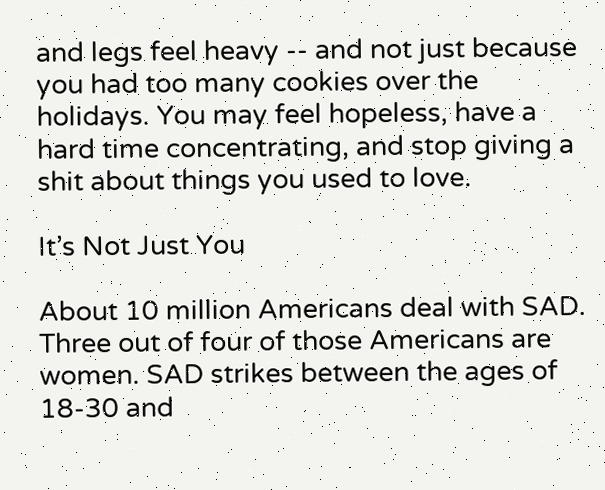and legs feel heavy -- and not just because you had too many cookies over the holidays. You may feel hopeless, have a hard time concentrating, and stop giving a shit about things you used to love.

It’s Not Just You

About 10 million Americans deal with SAD. Three out of four of those Americans are women. SAD strikes between the ages of 18-30 and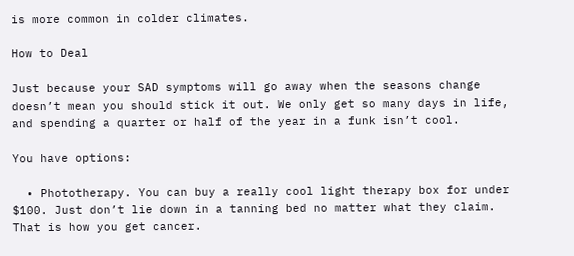is more common in colder climates.

How to Deal

Just because your SAD symptoms will go away when the seasons change doesn’t mean you should stick it out. We only get so many days in life, and spending a quarter or half of the year in a funk isn’t cool.

You have options:

  • Phototherapy. You can buy a really cool light therapy box for under $100. Just don’t lie down in a tanning bed no matter what they claim. That is how you get cancer.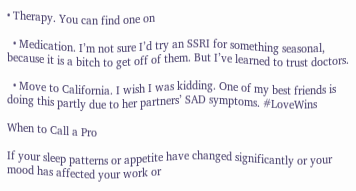• Therapy. You can find one on

  • Medication. I’m not sure I’d try an SSRI for something seasonal, because it is a bitch to get off of them. But I’ve learned to trust doctors.

  • Move to California. I wish I was kidding. One of my best friends is doing this partly due to her partners’ SAD symptoms. #LoveWins

When to Call a Pro

If your sleep patterns or appetite have changed significantly or your mood has affected your work or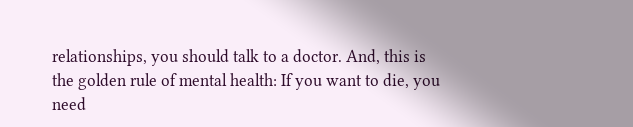relationships, you should talk to a doctor. And, this is the golden rule of mental health: If you want to die, you need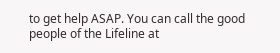to get help ASAP. You can call the good people of the Lifeline at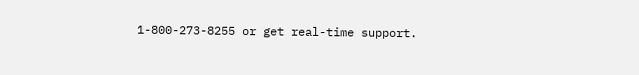1-800-273-8255 or get real-time support.